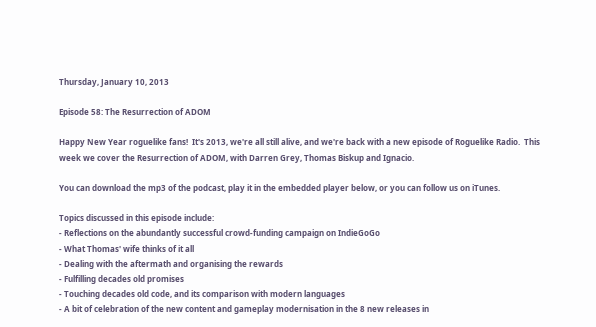Thursday, January 10, 2013

Episode 58: The Resurrection of ADOM

Happy New Year roguelike fans!  It's 2013, we're all still alive, and we're back with a new episode of Roguelike Radio.  This week we cover the Resurrection of ADOM, with Darren Grey, Thomas Biskup and Ignacio.

You can download the mp3 of the podcast, play it in the embedded player below, or you can follow us on iTunes.

Topics discussed in this episode include:
- Reflections on the abundantly successful crowd-funding campaign on IndieGoGo
- What Thomas' wife thinks of it all
- Dealing with the aftermath and organising the rewards
- Fulfilling decades old promises
- Touching decades old code, and its comparison with modern languages
- A bit of celebration of the new content and gameplay modernisation in the 8 new releases in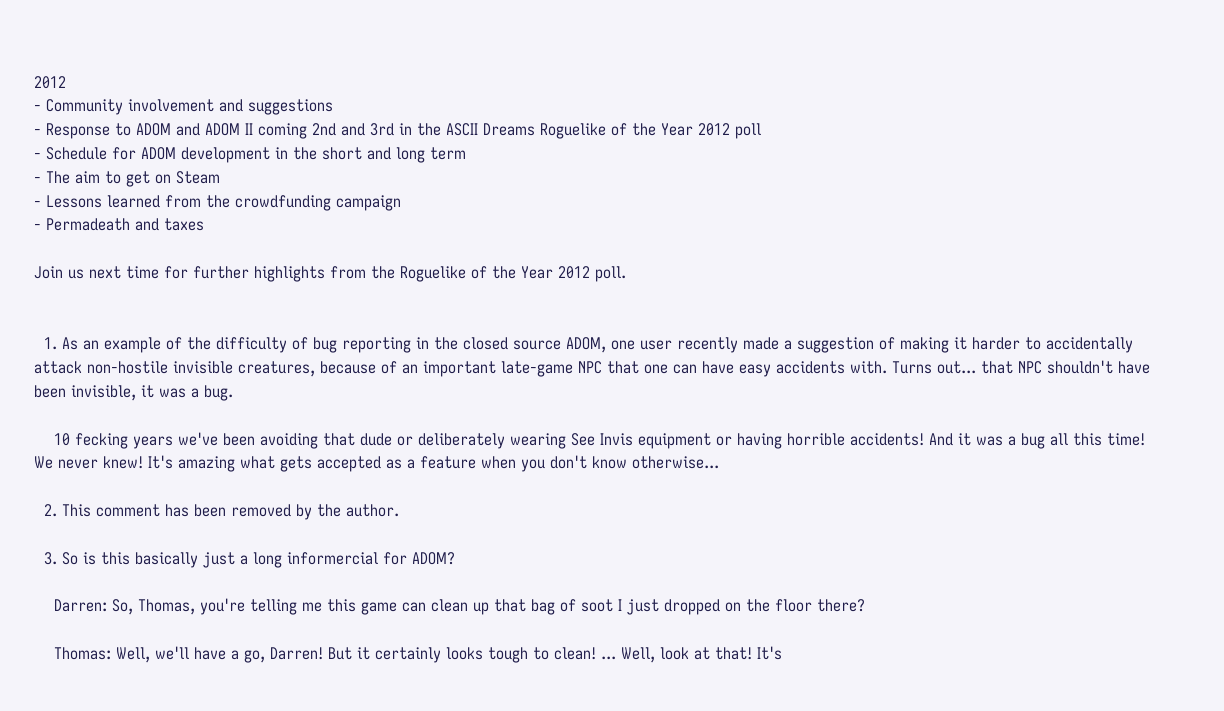2012
- Community involvement and suggestions
- Response to ADOM and ADOM II coming 2nd and 3rd in the ASCII Dreams Roguelike of the Year 2012 poll
- Schedule for ADOM development in the short and long term
- The aim to get on Steam
- Lessons learned from the crowdfunding campaign
- Permadeath and taxes

Join us next time for further highlights from the Roguelike of the Year 2012 poll.


  1. As an example of the difficulty of bug reporting in the closed source ADOM, one user recently made a suggestion of making it harder to accidentally attack non-hostile invisible creatures, because of an important late-game NPC that one can have easy accidents with. Turns out... that NPC shouldn't have been invisible, it was a bug.

    10 fecking years we've been avoiding that dude or deliberately wearing See Invis equipment or having horrible accidents! And it was a bug all this time! We never knew! It's amazing what gets accepted as a feature when you don't know otherwise...

  2. This comment has been removed by the author.

  3. So is this basically just a long informercial for ADOM?

    Darren: So, Thomas, you're telling me this game can clean up that bag of soot I just dropped on the floor there?

    Thomas: Well, we'll have a go, Darren! But it certainly looks tough to clean! ... Well, look at that! It's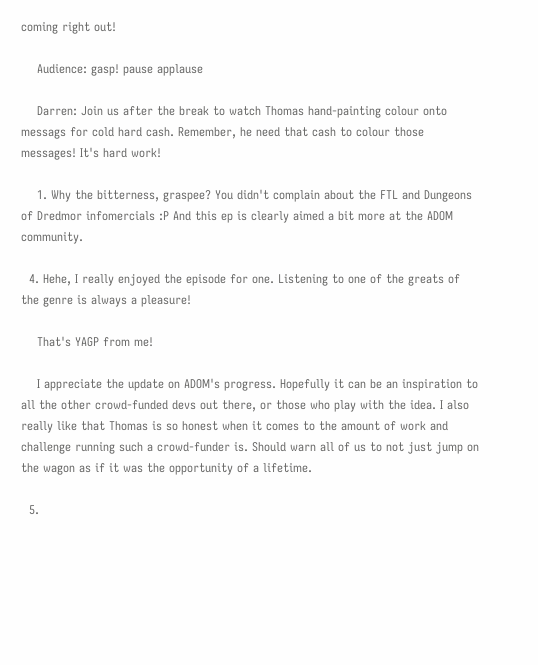coming right out!

    Audience: gasp! pause applause

    Darren: Join us after the break to watch Thomas hand-painting colour onto messags for cold hard cash. Remember, he need that cash to colour those messages! It's hard work!

    1. Why the bitterness, graspee? You didn't complain about the FTL and Dungeons of Dredmor infomercials :P And this ep is clearly aimed a bit more at the ADOM community.

  4. Hehe, I really enjoyed the episode for one. Listening to one of the greats of the genre is always a pleasure!

    That's YAGP from me!

    I appreciate the update on ADOM's progress. Hopefully it can be an inspiration to all the other crowd-funded devs out there, or those who play with the idea. I also really like that Thomas is so honest when it comes to the amount of work and challenge running such a crowd-funder is. Should warn all of us to not just jump on the wagon as if it was the opportunity of a lifetime.

  5.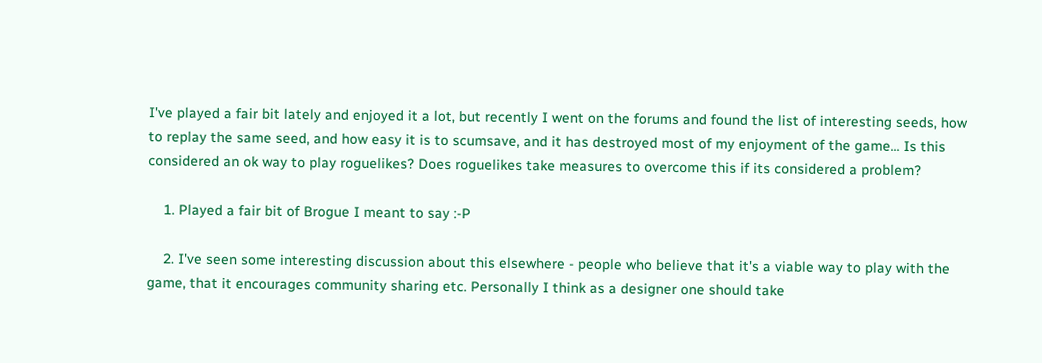I've played a fair bit lately and enjoyed it a lot, but recently I went on the forums and found the list of interesting seeds, how to replay the same seed, and how easy it is to scumsave, and it has destroyed most of my enjoyment of the game... Is this considered an ok way to play roguelikes? Does roguelikes take measures to overcome this if its considered a problem?

    1. Played a fair bit of Brogue I meant to say :-P

    2. I've seen some interesting discussion about this elsewhere - people who believe that it's a viable way to play with the game, that it encourages community sharing etc. Personally I think as a designer one should take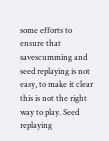some efforts to ensure that savescumming and seed replaying is not easy, to make it clear this is not the right way to play. Seed replaying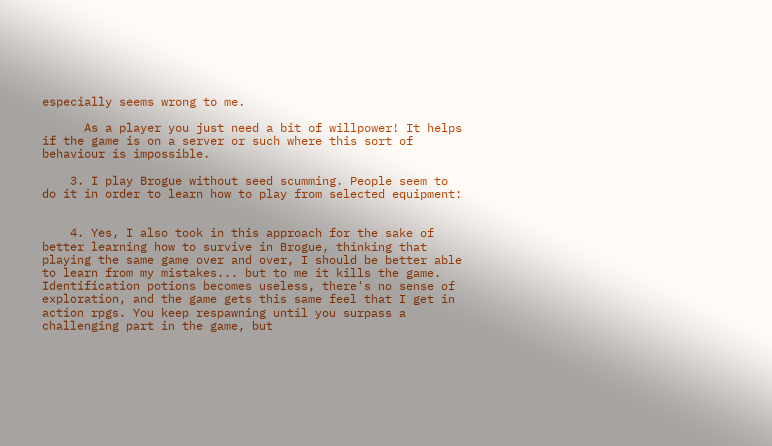especially seems wrong to me.

      As a player you just need a bit of willpower! It helps if the game is on a server or such where this sort of behaviour is impossible.

    3. I play Brogue without seed scumming. People seem to do it in order to learn how to play from selected equipment:


    4. Yes, I also took in this approach for the sake of better learning how to survive in Brogue, thinking that playing the same game over and over, I should be better able to learn from my mistakes... but to me it kills the game. Identification potions becomes useless, there's no sense of exploration, and the game gets this same feel that I get in action rpgs. You keep respawning until you surpass a challenging part in the game, but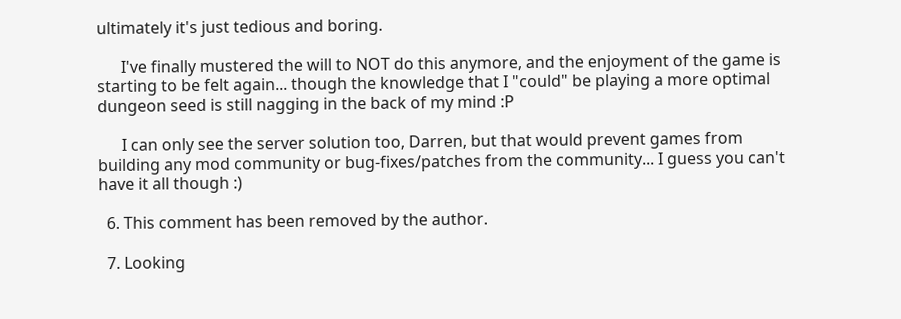ultimately it's just tedious and boring.

      I've finally mustered the will to NOT do this anymore, and the enjoyment of the game is starting to be felt again... though the knowledge that I "could" be playing a more optimal dungeon seed is still nagging in the back of my mind :P

      I can only see the server solution too, Darren, but that would prevent games from building any mod community or bug-fixes/patches from the community... I guess you can't have it all though :)

  6. This comment has been removed by the author.

  7. Looking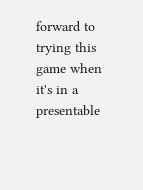forward to trying this game when it's in a presentable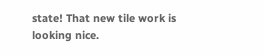state! That new tile work is looking nice.